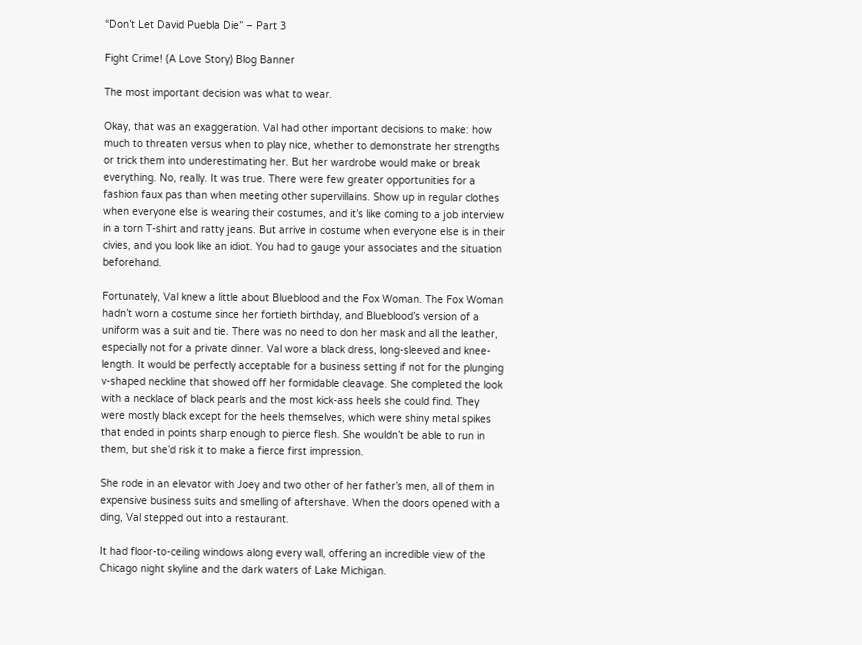“Don’t Let David Puebla Die” – Part 3

Fight Crime! (A Love Story) Blog Banner

The most important decision was what to wear.

Okay, that was an exaggeration. Val had other important decisions to make: how much to threaten versus when to play nice, whether to demonstrate her strengths or trick them into underestimating her. But her wardrobe would make or break everything. No, really. It was true. There were few greater opportunities for a fashion faux pas than when meeting other supervillains. Show up in regular clothes when everyone else is wearing their costumes, and it’s like coming to a job interview in a torn T-shirt and ratty jeans. But arrive in costume when everyone else is in their civies, and you look like an idiot. You had to gauge your associates and the situation beforehand.

Fortunately, Val knew a little about Blueblood and the Fox Woman. The Fox Woman hadn’t worn a costume since her fortieth birthday, and Blueblood’s version of a uniform was a suit and tie. There was no need to don her mask and all the leather, especially not for a private dinner. Val wore a black dress, long-sleeved and knee-length. It would be perfectly acceptable for a business setting if not for the plunging v-shaped neckline that showed off her formidable cleavage. She completed the look with a necklace of black pearls and the most kick-ass heels she could find. They were mostly black except for the heels themselves, which were shiny metal spikes that ended in points sharp enough to pierce flesh. She wouldn’t be able to run in them, but she’d risk it to make a fierce first impression.

She rode in an elevator with Joey and two other of her father’s men, all of them in expensive business suits and smelling of aftershave. When the doors opened with a ding, Val stepped out into a restaurant.

It had floor-to-ceiling windows along every wall, offering an incredible view of the Chicago night skyline and the dark waters of Lake Michigan.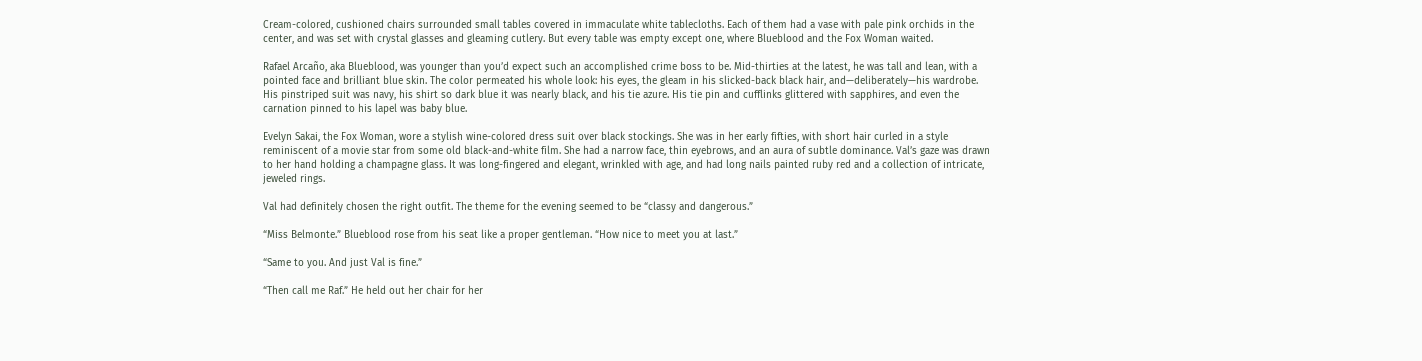Cream-colored, cushioned chairs surrounded small tables covered in immaculate white tablecloths. Each of them had a vase with pale pink orchids in the center, and was set with crystal glasses and gleaming cutlery. But every table was empty except one, where Blueblood and the Fox Woman waited.

Rafael Arcaño, aka Blueblood, was younger than you’d expect such an accomplished crime boss to be. Mid-thirties at the latest, he was tall and lean, with a pointed face and brilliant blue skin. The color permeated his whole look: his eyes, the gleam in his slicked-back black hair, and—deliberately—his wardrobe. His pinstriped suit was navy, his shirt so dark blue it was nearly black, and his tie azure. His tie pin and cufflinks glittered with sapphires, and even the carnation pinned to his lapel was baby blue.

Evelyn Sakai, the Fox Woman, wore a stylish wine-colored dress suit over black stockings. She was in her early fifties, with short hair curled in a style reminiscent of a movie star from some old black-and-white film. She had a narrow face, thin eyebrows, and an aura of subtle dominance. Val’s gaze was drawn to her hand holding a champagne glass. It was long-fingered and elegant, wrinkled with age, and had long nails painted ruby red and a collection of intricate, jeweled rings.

Val had definitely chosen the right outfit. The theme for the evening seemed to be “classy and dangerous.”

“Miss Belmonte.” Blueblood rose from his seat like a proper gentleman. “How nice to meet you at last.”

“Same to you. And just Val is fine.”

“Then call me Raf.” He held out her chair for her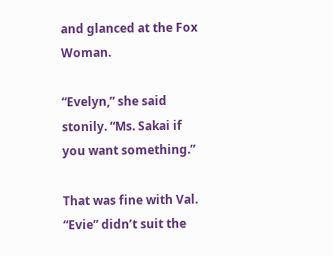and glanced at the Fox Woman.

“Evelyn,” she said stonily. “Ms. Sakai if you want something.”

That was fine with Val. “Evie” didn’t suit the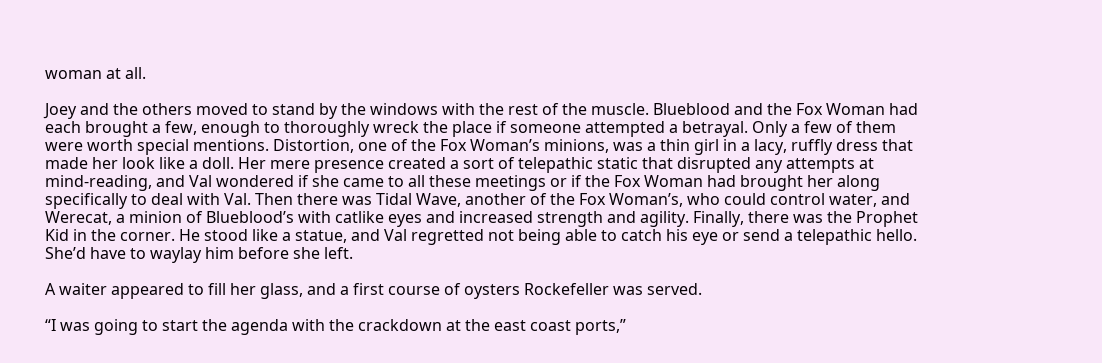woman at all.

Joey and the others moved to stand by the windows with the rest of the muscle. Blueblood and the Fox Woman had each brought a few, enough to thoroughly wreck the place if someone attempted a betrayal. Only a few of them were worth special mentions. Distortion, one of the Fox Woman’s minions, was a thin girl in a lacy, ruffly dress that made her look like a doll. Her mere presence created a sort of telepathic static that disrupted any attempts at mind-reading, and Val wondered if she came to all these meetings or if the Fox Woman had brought her along specifically to deal with Val. Then there was Tidal Wave, another of the Fox Woman’s, who could control water, and Werecat, a minion of Blueblood’s with catlike eyes and increased strength and agility. Finally, there was the Prophet Kid in the corner. He stood like a statue, and Val regretted not being able to catch his eye or send a telepathic hello. She’d have to waylay him before she left.

A waiter appeared to fill her glass, and a first course of oysters Rockefeller was served.

“I was going to start the agenda with the crackdown at the east coast ports,”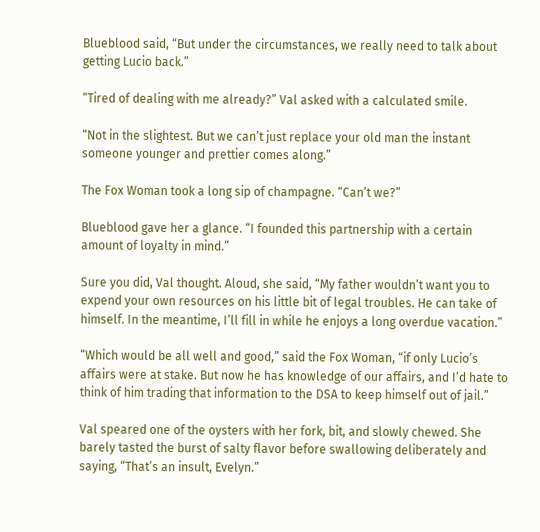Blueblood said, “But under the circumstances, we really need to talk about getting Lucio back.”

“Tired of dealing with me already?” Val asked with a calculated smile.

“Not in the slightest. But we can’t just replace your old man the instant someone younger and prettier comes along.”

The Fox Woman took a long sip of champagne. “Can’t we?”

Blueblood gave her a glance. “I founded this partnership with a certain amount of loyalty in mind.”

Sure you did, Val thought. Aloud, she said, “My father wouldn’t want you to expend your own resources on his little bit of legal troubles. He can take of himself. In the meantime, I’ll fill in while he enjoys a long overdue vacation.”

“Which would be all well and good,” said the Fox Woman, “if only Lucio’s affairs were at stake. But now he has knowledge of our affairs, and I’d hate to think of him trading that information to the DSA to keep himself out of jail.”

Val speared one of the oysters with her fork, bit, and slowly chewed. She barely tasted the burst of salty flavor before swallowing deliberately and saying, “That’s an insult, Evelyn.”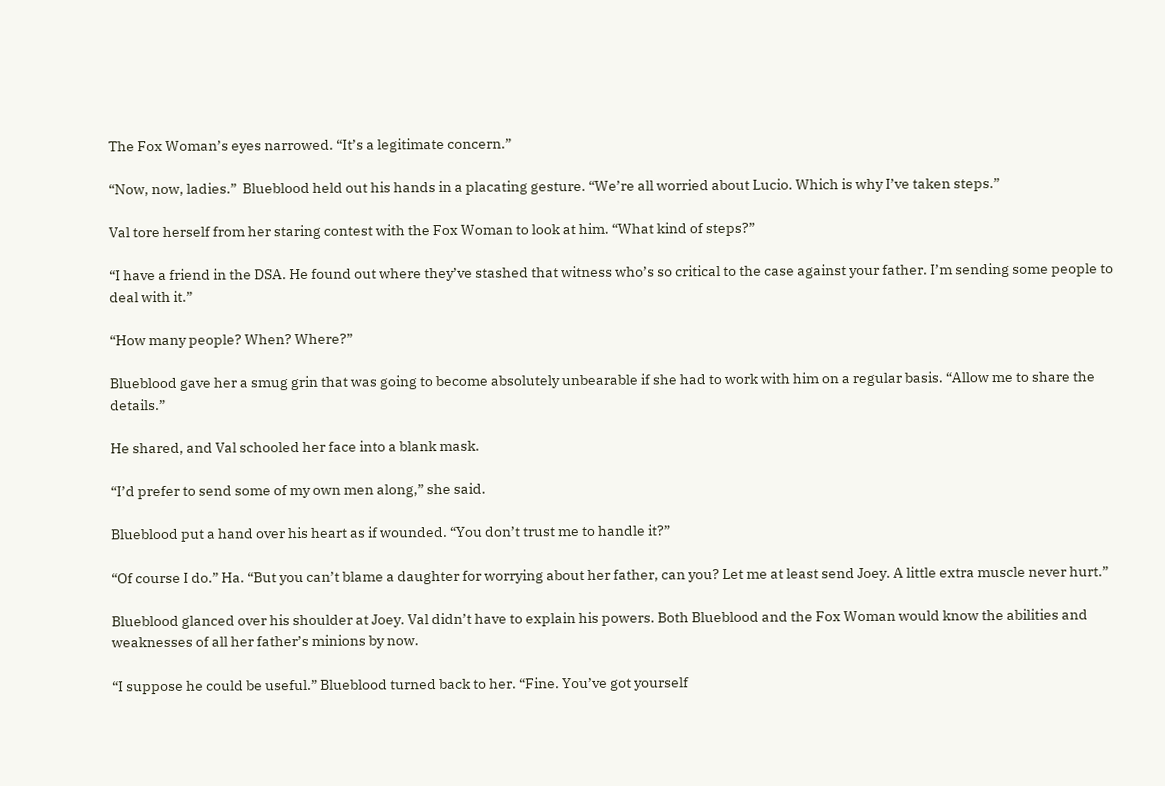The Fox Woman’s eyes narrowed. “It’s a legitimate concern.”

“Now, now, ladies.”  Blueblood held out his hands in a placating gesture. “We’re all worried about Lucio. Which is why I’ve taken steps.”

Val tore herself from her staring contest with the Fox Woman to look at him. “What kind of steps?”

“I have a friend in the DSA. He found out where they’ve stashed that witness who’s so critical to the case against your father. I’m sending some people to deal with it.”

“How many people? When? Where?”

Blueblood gave her a smug grin that was going to become absolutely unbearable if she had to work with him on a regular basis. “Allow me to share the details.”

He shared, and Val schooled her face into a blank mask.

“I’d prefer to send some of my own men along,” she said.

Blueblood put a hand over his heart as if wounded. “You don’t trust me to handle it?”

“Of course I do.” Ha. “But you can’t blame a daughter for worrying about her father, can you? Let me at least send Joey. A little extra muscle never hurt.”

Blueblood glanced over his shoulder at Joey. Val didn’t have to explain his powers. Both Blueblood and the Fox Woman would know the abilities and weaknesses of all her father’s minions by now.

“I suppose he could be useful.” Blueblood turned back to her. “Fine. You’ve got yourself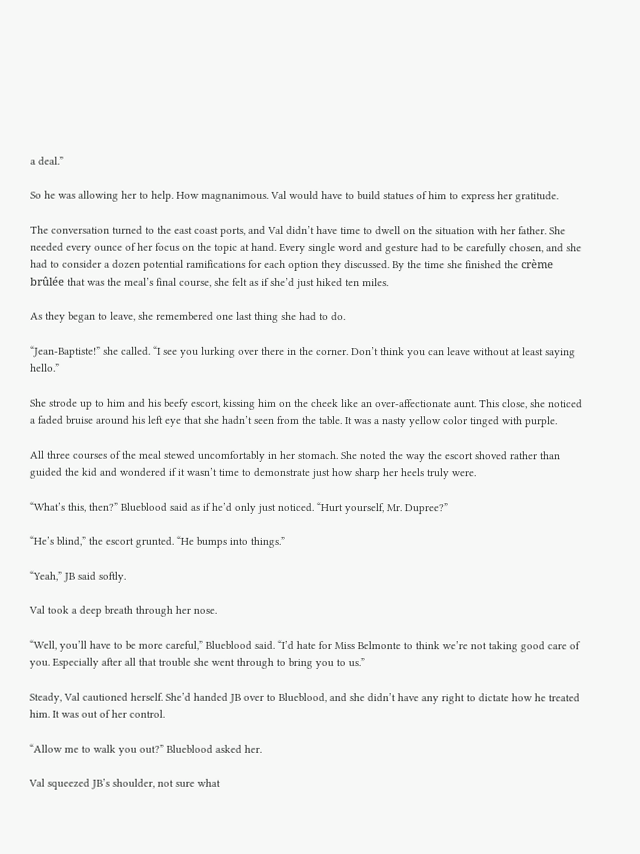a deal.”

So he was allowing her to help. How magnanimous. Val would have to build statues of him to express her gratitude.

The conversation turned to the east coast ports, and Val didn’t have time to dwell on the situation with her father. She needed every ounce of her focus on the topic at hand. Every single word and gesture had to be carefully chosen, and she had to consider a dozen potential ramifications for each option they discussed. By the time she finished the crème brûlée that was the meal’s final course, she felt as if she’d just hiked ten miles.

As they began to leave, she remembered one last thing she had to do.

“Jean-Baptiste!” she called. “I see you lurking over there in the corner. Don’t think you can leave without at least saying hello.”

She strode up to him and his beefy escort, kissing him on the cheek like an over-affectionate aunt. This close, she noticed a faded bruise around his left eye that she hadn’t seen from the table. It was a nasty yellow color tinged with purple.

All three courses of the meal stewed uncomfortably in her stomach. She noted the way the escort shoved rather than guided the kid and wondered if it wasn’t time to demonstrate just how sharp her heels truly were.

“What’s this, then?” Blueblood said as if he’d only just noticed. “Hurt yourself, Mr. Dupree?”

“He’s blind,” the escort grunted. “He bumps into things.”

“Yeah,” JB said softly.

Val took a deep breath through her nose.

“Well, you’ll have to be more careful,” Blueblood said. “I’d hate for Miss Belmonte to think we’re not taking good care of you. Especially after all that trouble she went through to bring you to us.”

Steady, Val cautioned herself. She’d handed JB over to Blueblood, and she didn’t have any right to dictate how he treated him. It was out of her control.

“Allow me to walk you out?” Blueblood asked her.

Val squeezed JB’s shoulder, not sure what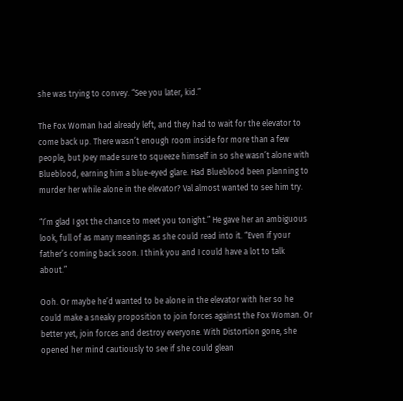she was trying to convey. “See you later, kid.”

The Fox Woman had already left, and they had to wait for the elevator to come back up. There wasn’t enough room inside for more than a few people, but Joey made sure to squeeze himself in so she wasn’t alone with Blueblood, earning him a blue-eyed glare. Had Blueblood been planning to murder her while alone in the elevator? Val almost wanted to see him try.

“I’m glad I got the chance to meet you tonight.” He gave her an ambiguous look, full of as many meanings as she could read into it. “Even if your father’s coming back soon. I think you and I could have a lot to talk about.”

Ooh. Or maybe he’d wanted to be alone in the elevator with her so he could make a sneaky proposition to join forces against the Fox Woman. Or better yet, join forces and destroy everyone. With Distortion gone, she opened her mind cautiously to see if she could glean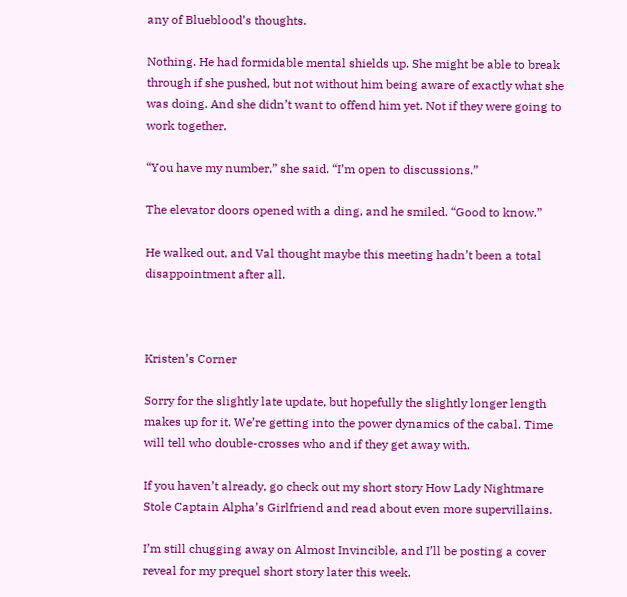any of Blueblood’s thoughts.

Nothing. He had formidable mental shields up. She might be able to break through if she pushed, but not without him being aware of exactly what she was doing. And she didn’t want to offend him yet. Not if they were going to work together.

“You have my number,” she said. “I’m open to discussions.”

The elevator doors opened with a ding, and he smiled. “Good to know.”

He walked out, and Val thought maybe this meeting hadn’t been a total disappointment after all.



Kristen’s Corner

Sorry for the slightly late update, but hopefully the slightly longer length makes up for it. We’re getting into the power dynamics of the cabal. Time will tell who double-crosses who and if they get away with.

If you haven’t already, go check out my short story How Lady Nightmare Stole Captain Alpha’s Girlfriend and read about even more supervillains.

I’m still chugging away on Almost Invincible, and I’ll be posting a cover reveal for my prequel short story later this week.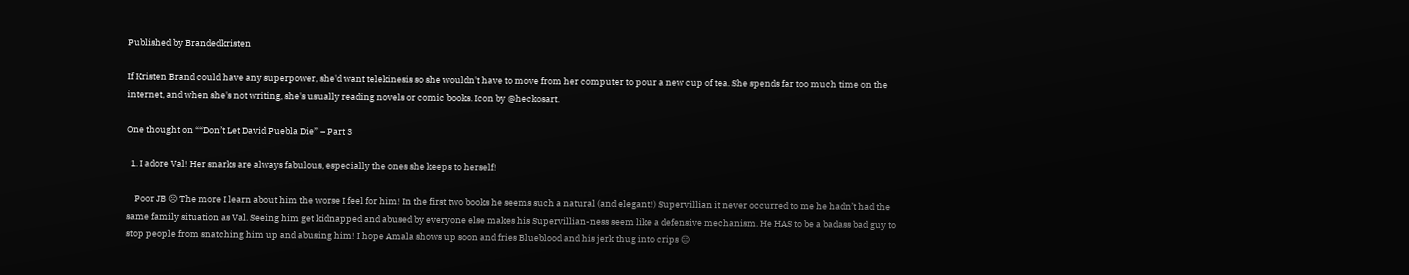Published by Brandedkristen

If Kristen Brand could have any superpower, she'd want telekinesis so she wouldn't have to move from her computer to pour a new cup of tea. She spends far too much time on the internet, and when she's not writing, she's usually reading novels or comic books. Icon by @heckosart.

One thought on ““Don’t Let David Puebla Die” – Part 3

  1. I adore Val! Her snarks are always fabulous, especially the ones she keeps to herself!

    Poor JB ☹ The more I learn about him the worse I feel for him! In the first two books he seems such a natural (and elegant!) Supervillian it never occurred to me he hadn’t had the same family situation as Val. Seeing him get kidnapped and abused by everyone else makes his Supervillian-ness seem like a defensive mechanism. He HAS to be a badass bad guy to stop people from snatching him up and abusing him! I hope Amala shows up soon and fries Blueblood and his jerk thug into crips 😑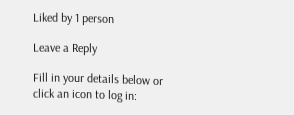Liked by 1 person

Leave a Reply

Fill in your details below or click an icon to log in: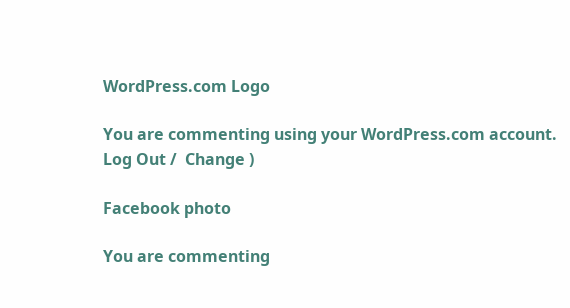WordPress.com Logo

You are commenting using your WordPress.com account. Log Out /  Change )

Facebook photo

You are commenting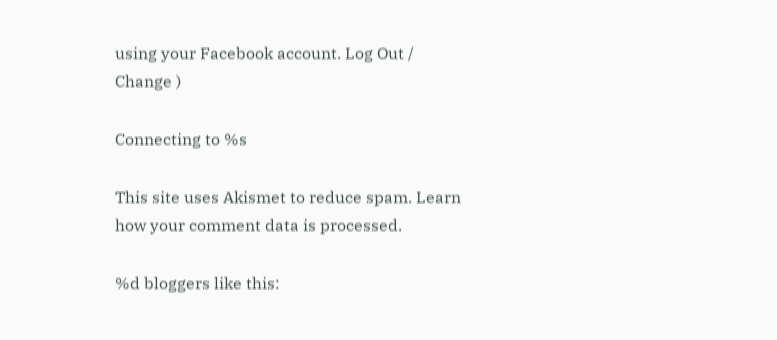using your Facebook account. Log Out /  Change )

Connecting to %s

This site uses Akismet to reduce spam. Learn how your comment data is processed.

%d bloggers like this: